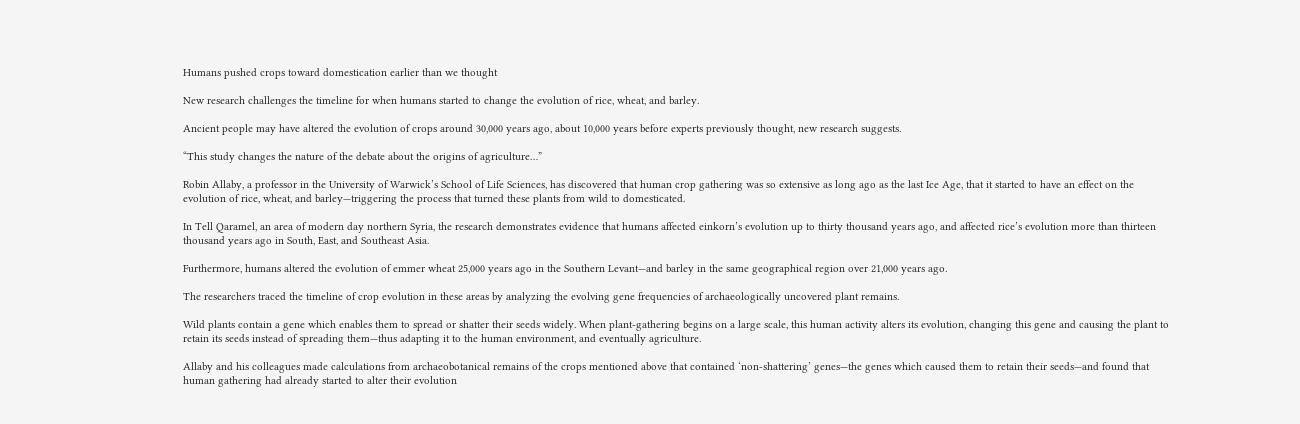Humans pushed crops toward domestication earlier than we thought

New research challenges the timeline for when humans started to change the evolution of rice, wheat, and barley.

Ancient people may have altered the evolution of crops around 30,000 years ago, about 10,000 years before experts previously thought, new research suggests.

“This study changes the nature of the debate about the origins of agriculture…”

Robin Allaby, a professor in the University of Warwick’s School of Life Sciences, has discovered that human crop gathering was so extensive as long ago as the last Ice Age, that it started to have an effect on the evolution of rice, wheat, and barley—triggering the process that turned these plants from wild to domesticated.

In Tell Qaramel, an area of modern day northern Syria, the research demonstrates evidence that humans affected einkorn’s evolution up to thirty thousand years ago, and affected rice’s evolution more than thirteen thousand years ago in South, East, and Southeast Asia.

Furthermore, humans altered the evolution of emmer wheat 25,000 years ago in the Southern Levant—and barley in the same geographical region over 21,000 years ago.

The researchers traced the timeline of crop evolution in these areas by analyzing the evolving gene frequencies of archaeologically uncovered plant remains.

Wild plants contain a gene which enables them to spread or shatter their seeds widely. When plant-gathering begins on a large scale, this human activity alters its evolution, changing this gene and causing the plant to retain its seeds instead of spreading them—thus adapting it to the human environment, and eventually agriculture.

Allaby and his colleagues made calculations from archaeobotanical remains of the crops mentioned above that contained ‘non-shattering’ genes—the genes which caused them to retain their seeds—and found that human gathering had already started to alter their evolution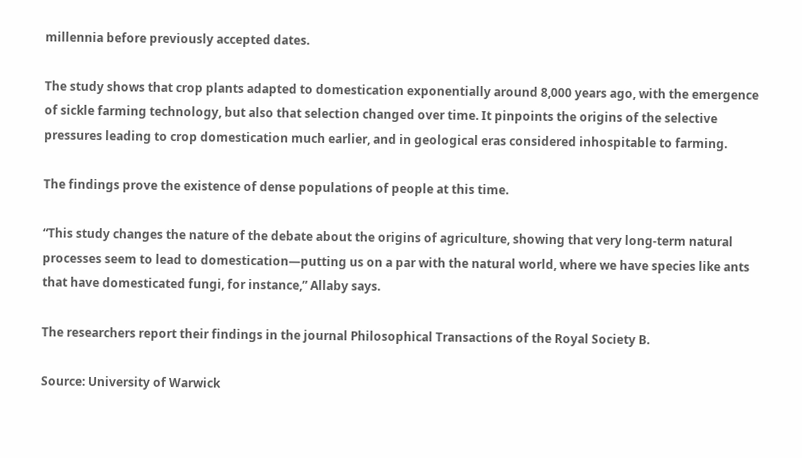millennia before previously accepted dates.

The study shows that crop plants adapted to domestication exponentially around 8,000 years ago, with the emergence of sickle farming technology, but also that selection changed over time. It pinpoints the origins of the selective pressures leading to crop domestication much earlier, and in geological eras considered inhospitable to farming.

The findings prove the existence of dense populations of people at this time.

“This study changes the nature of the debate about the origins of agriculture, showing that very long-term natural processes seem to lead to domestication—putting us on a par with the natural world, where we have species like ants that have domesticated fungi, for instance,” Allaby says.

The researchers report their findings in the journal Philosophical Transactions of the Royal Society B.

Source: University of Warwick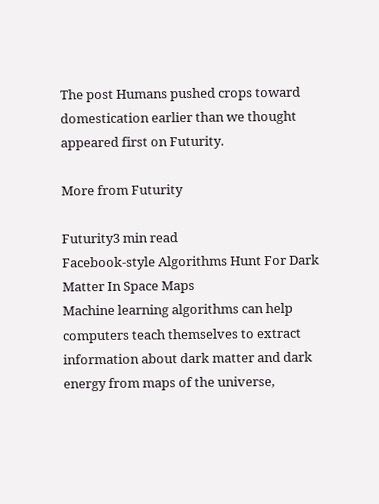The post Humans pushed crops toward domestication earlier than we thought appeared first on Futurity.

More from Futurity

Futurity3 min read
Facebook-style Algorithms Hunt For Dark Matter In Space Maps
Machine learning algorithms can help computers teach themselves to extract information about dark matter and dark energy from maps of the universe,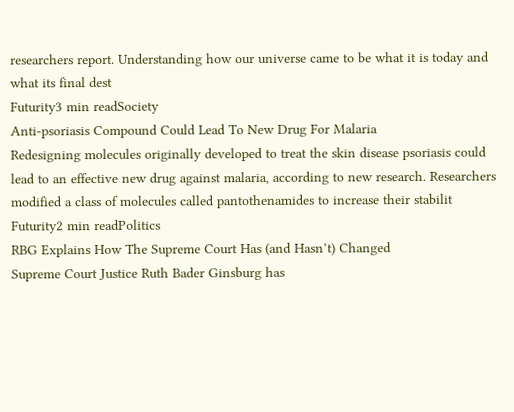researchers report. Understanding how our universe came to be what it is today and what its final dest
Futurity3 min readSociety
Anti-psoriasis Compound Could Lead To New Drug For Malaria
Redesigning molecules originally developed to treat the skin disease psoriasis could lead to an effective new drug against malaria, according to new research. Researchers modified a class of molecules called pantothenamides to increase their stabilit
Futurity2 min readPolitics
RBG Explains How The Supreme Court Has (and Hasn’t) Changed
Supreme Court Justice Ruth Bader Ginsburg has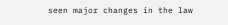seen major changes in the law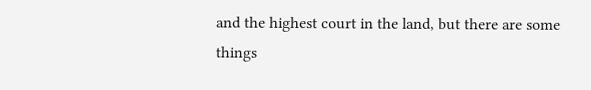and the highest court in the land, but there are some things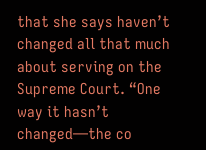that she says haven’t changed all that much about serving on the Supreme Court. “One way it hasn’t changed—the co